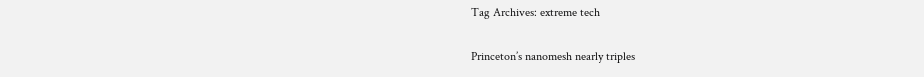Tag Archives: extreme tech

Princeton’s nanomesh nearly triples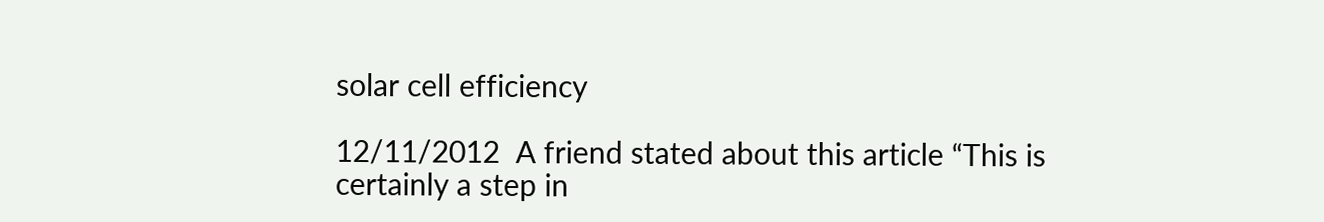solar cell efficiency

12/11/2012  A friend stated about this article “This is certainly a step in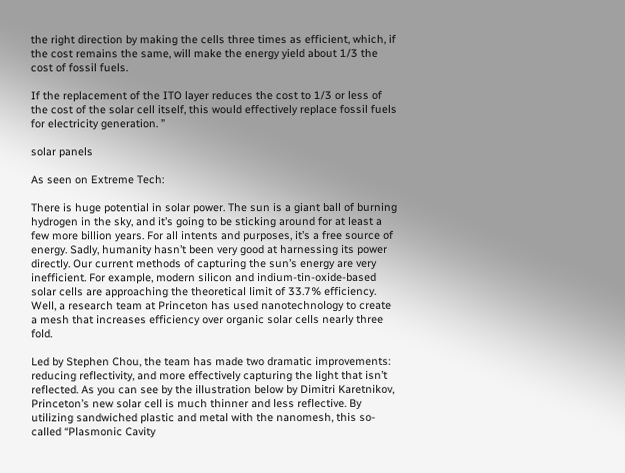the right direction by making the cells three times as efficient, which, if the cost remains the same, will make the energy yield about 1/3 the cost of fossil fuels.

If the replacement of the ITO layer reduces the cost to 1/3 or less of the cost of the solar cell itself, this would effectively replace fossil fuels for electricity generation. ”

solar panels

As seen on Extreme Tech:

There is huge potential in solar power. The sun is a giant ball of burning hydrogen in the sky, and it’s going to be sticking around for at least a few more billion years. For all intents and purposes, it’s a free source of energy. Sadly, humanity hasn’t been very good at harnessing its power directly. Our current methods of capturing the sun’s energy are very inefficient. For example, modern silicon and indium-tin-oxide-based solar cells are approaching the theoretical limit of 33.7% efficiency. Well, a research team at Princeton has used nanotechnology to create a mesh that increases efficiency over organic solar cells nearly three fold.

Led by Stephen Chou, the team has made two dramatic improvements: reducing reflectivity, and more effectively capturing the light that isn’t reflected. As you can see by the illustration below by Dimitri Karetnikov, Princeton’s new solar cell is much thinner and less reflective. By utilizing sandwiched plastic and metal with the nanomesh, this so-called “Plasmonic Cavity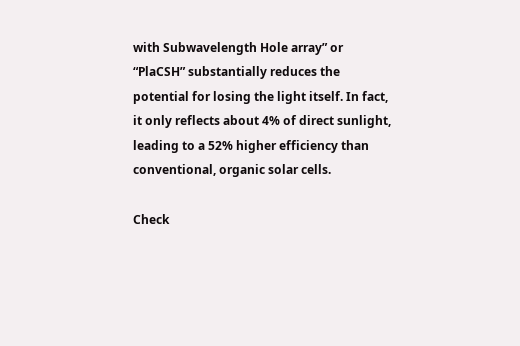with Subwavelength Hole array” or “PlaCSH” substantially reduces the potential for losing the light itself. In fact, it only reflects about 4% of direct sunlight, leading to a 52% higher efficiency than conventional, organic solar cells.

Check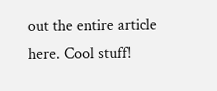out the entire article here. Cool stuff!